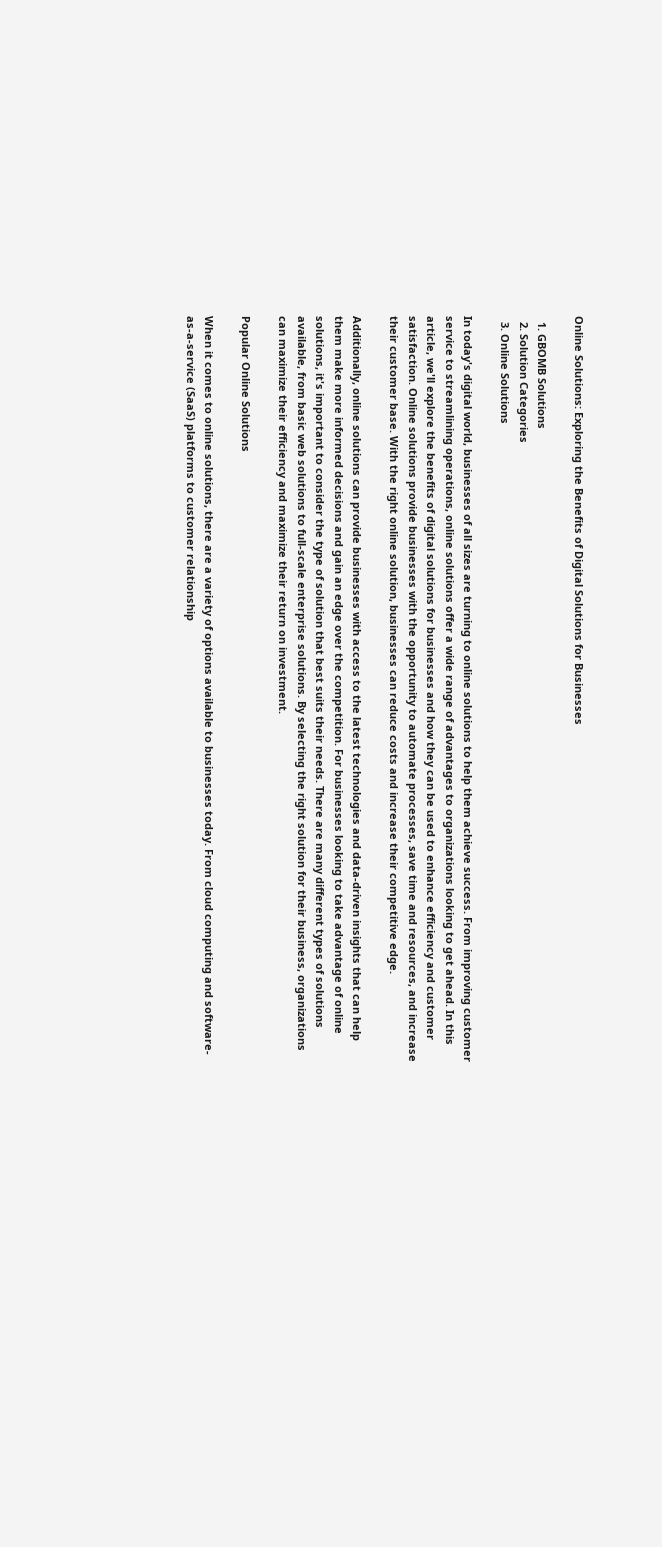Online Solutions: Exploring the Benefits of Digital Solutions for Businesses

  1. GBOMB Solutions
  2. Solution Categories
  3. Online Solutions

In today's digital world, businesses of all sizes are turning to online solutions to help them achieve success. From improving customer service to streamlining operations, online solutions offer a wide range of advantages to organizations looking to get ahead. In this article, we'll explore the benefits of digital solutions for businesses and how they can be used to enhance efficiency and customer satisfaction. Online solutions provide businesses with the opportunity to automate processes, save time and resources, and increase their customer base. With the right online solution, businesses can reduce costs and increase their competitive edge.

Additionally, online solutions can provide businesses with access to the latest technologies and data-driven insights that can help them make more informed decisions and gain an edge over the competition. For businesses looking to take advantage of online solutions, it's important to consider the type of solution that best suits their needs. There are many different types of solutions available, from basic web solutions to full-scale enterprise solutions. By selecting the right solution for their business, organizations can maximize their efficiency and maximize their return on investment.

Popular Online Solutions

When it comes to online solutions, there are a variety of options available to businesses today. From cloud computing and software-as-a-service (SaaS) platforms to customer relationship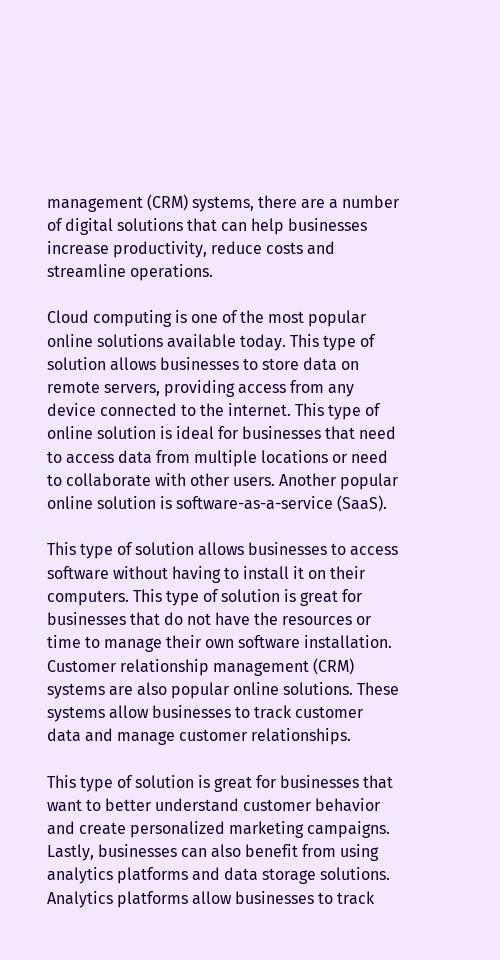management (CRM) systems, there are a number of digital solutions that can help businesses increase productivity, reduce costs and streamline operations.

Cloud computing is one of the most popular online solutions available today. This type of solution allows businesses to store data on remote servers, providing access from any device connected to the internet. This type of online solution is ideal for businesses that need to access data from multiple locations or need to collaborate with other users. Another popular online solution is software-as-a-service (SaaS).

This type of solution allows businesses to access software without having to install it on their computers. This type of solution is great for businesses that do not have the resources or time to manage their own software installation. Customer relationship management (CRM) systems are also popular online solutions. These systems allow businesses to track customer data and manage customer relationships.

This type of solution is great for businesses that want to better understand customer behavior and create personalized marketing campaigns. Lastly, businesses can also benefit from using analytics platforms and data storage solutions. Analytics platforms allow businesses to track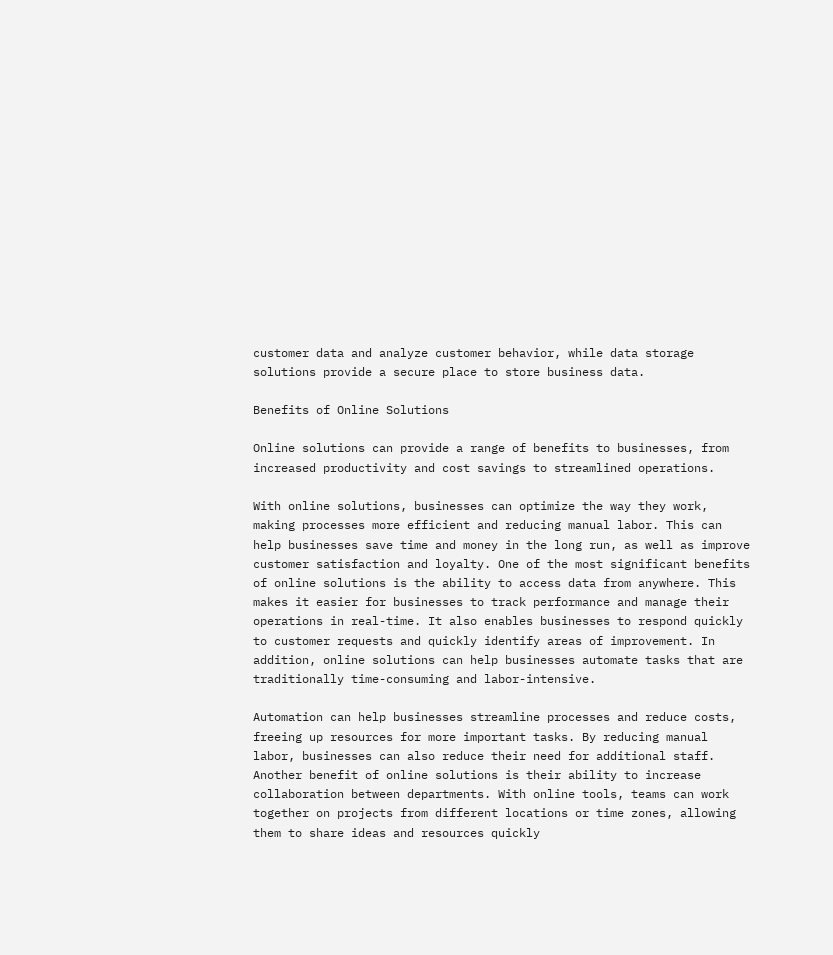customer data and analyze customer behavior, while data storage solutions provide a secure place to store business data.

Benefits of Online Solutions

Online solutions can provide a range of benefits to businesses, from increased productivity and cost savings to streamlined operations.

With online solutions, businesses can optimize the way they work, making processes more efficient and reducing manual labor. This can help businesses save time and money in the long run, as well as improve customer satisfaction and loyalty. One of the most significant benefits of online solutions is the ability to access data from anywhere. This makes it easier for businesses to track performance and manage their operations in real-time. It also enables businesses to respond quickly to customer requests and quickly identify areas of improvement. In addition, online solutions can help businesses automate tasks that are traditionally time-consuming and labor-intensive.

Automation can help businesses streamline processes and reduce costs, freeing up resources for more important tasks. By reducing manual labor, businesses can also reduce their need for additional staff. Another benefit of online solutions is their ability to increase collaboration between departments. With online tools, teams can work together on projects from different locations or time zones, allowing them to share ideas and resources quickly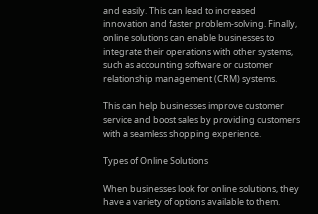and easily. This can lead to increased innovation and faster problem-solving. Finally, online solutions can enable businesses to integrate their operations with other systems, such as accounting software or customer relationship management (CRM) systems.

This can help businesses improve customer service and boost sales by providing customers with a seamless shopping experience.

Types of Online Solutions

When businesses look for online solutions, they have a variety of options available to them.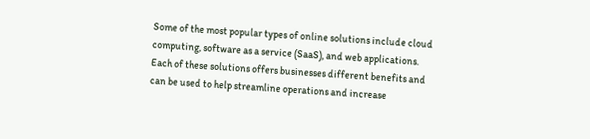Some of the most popular types of online solutions include cloud computing, software as a service (SaaS), and web applications. Each of these solutions offers businesses different benefits and can be used to help streamline operations and increase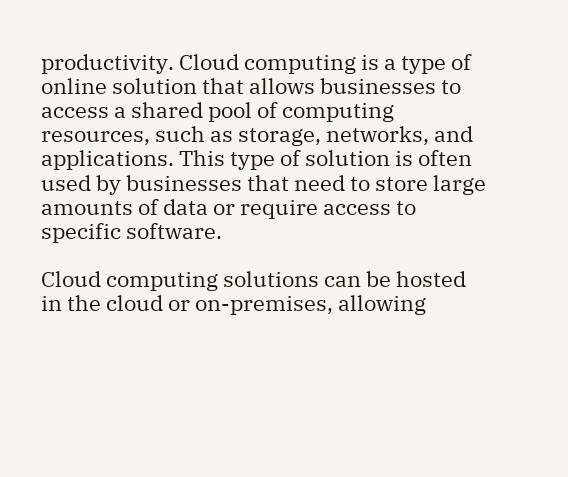productivity. Cloud computing is a type of online solution that allows businesses to access a shared pool of computing resources, such as storage, networks, and applications. This type of solution is often used by businesses that need to store large amounts of data or require access to specific software.

Cloud computing solutions can be hosted in the cloud or on-premises, allowing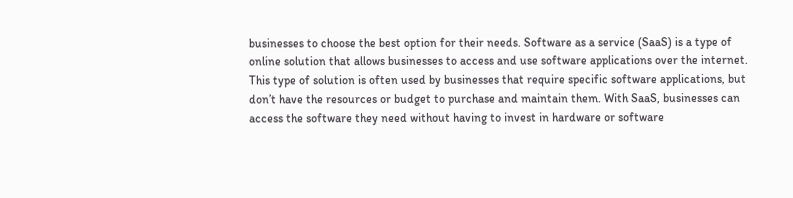businesses to choose the best option for their needs. Software as a service (SaaS) is a type of online solution that allows businesses to access and use software applications over the internet. This type of solution is often used by businesses that require specific software applications, but don’t have the resources or budget to purchase and maintain them. With SaaS, businesses can access the software they need without having to invest in hardware or software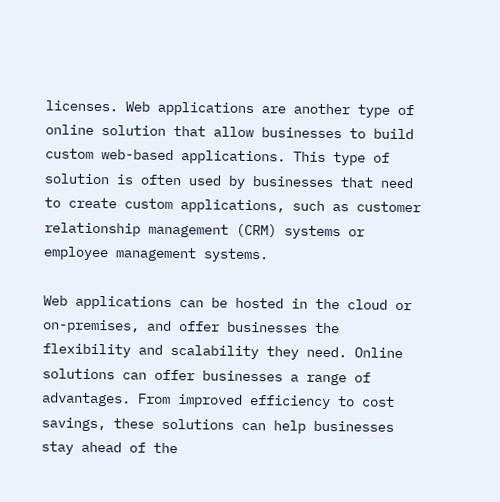licenses. Web applications are another type of online solution that allow businesses to build custom web-based applications. This type of solution is often used by businesses that need to create custom applications, such as customer relationship management (CRM) systems or employee management systems.

Web applications can be hosted in the cloud or on-premises, and offer businesses the flexibility and scalability they need. Online solutions can offer businesses a range of advantages. From improved efficiency to cost savings, these solutions can help businesses stay ahead of the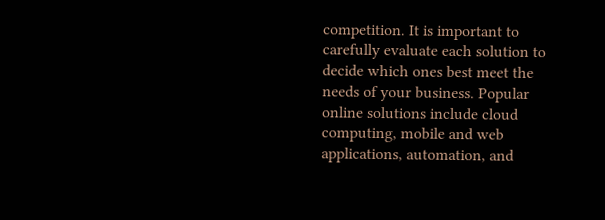competition. It is important to carefully evaluate each solution to decide which ones best meet the needs of your business. Popular online solutions include cloud computing, mobile and web applications, automation, and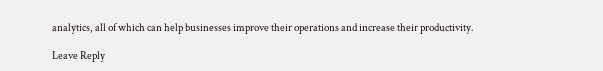analytics, all of which can help businesses improve their operations and increase their productivity.

Leave Reply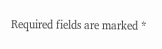Required fields are marked *